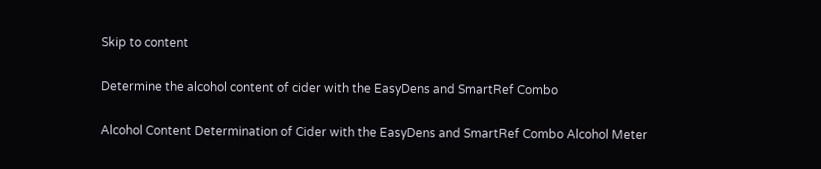Skip to content

Determine the alcohol content of cider with the EasyDens and SmartRef Combo

Alcohol Content Determination of Cider with the EasyDens and SmartRef Combo Alcohol Meter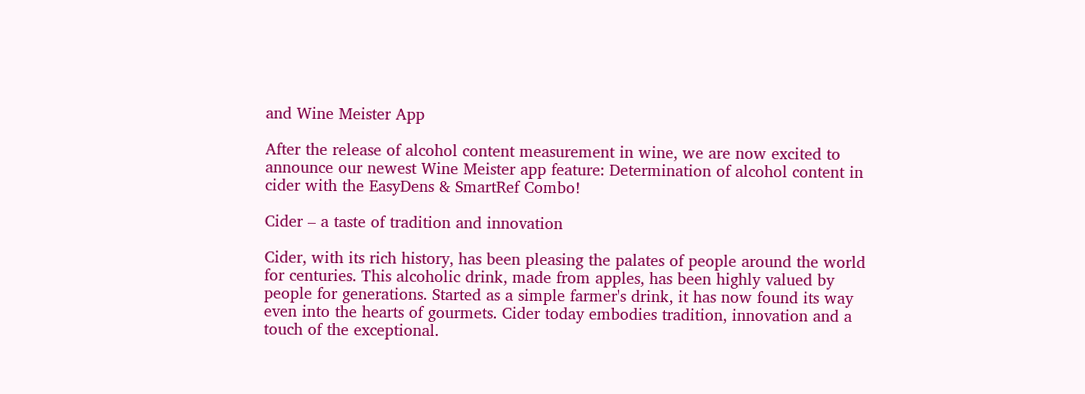and Wine Meister App

After the release of alcohol content measurement in wine, we are now excited to announce our newest Wine Meister app feature: Determination of alcohol content in cider with the EasyDens & SmartRef Combo!

Cider – a taste of tradition and innovation

Cider, with its rich history, has been pleasing the palates of people around the world for centuries. This alcoholic drink, made from apples, has been highly valued by people for generations. Started as a simple farmer's drink, it has now found its way even into the hearts of gourmets. Cider today embodies tradition, innovation and a touch of the exceptional.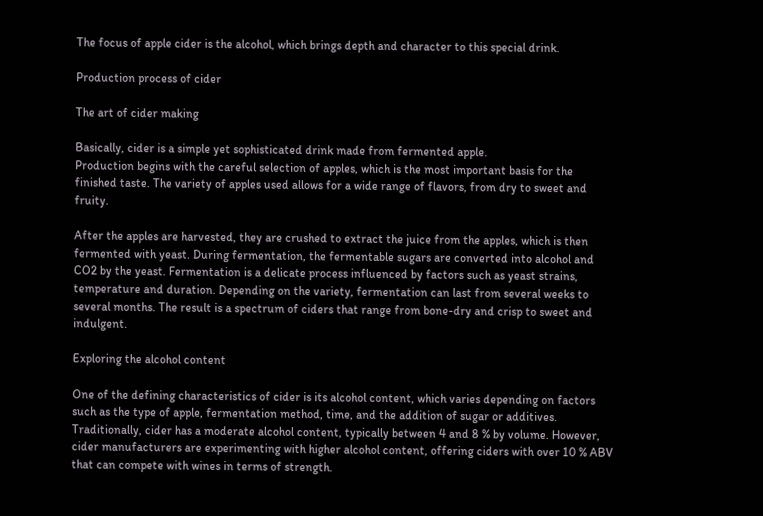The focus of apple cider is the alcohol, which brings depth and character to this special drink.

Production process of cider

The art of cider making

Basically, cider is a simple yet sophisticated drink made from fermented apple.
Production begins with the careful selection of apples, which is the most important basis for the finished taste. The variety of apples used allows for a wide range of flavors, from dry to sweet and fruity.

After the apples are harvested, they are crushed to extract the juice from the apples, which is then fermented with yeast. During fermentation, the fermentable sugars are converted into alcohol and CO2 by the yeast. Fermentation is a delicate process influenced by factors such as yeast strains, temperature and duration. Depending on the variety, fermentation can last from several weeks to several months. The result is a spectrum of ciders that range from bone-dry and crisp to sweet and indulgent.

Exploring the alcohol content

One of the defining characteristics of cider is its alcohol content, which varies depending on factors such as the type of apple, fermentation method, time, and the addition of sugar or additives. Traditionally, cider has a moderate alcohol content, typically between 4 and 8 % by volume. However, cider manufacturers are experimenting with higher alcohol content, offering ciders with over 10 % ABV that can compete with wines in terms of strength.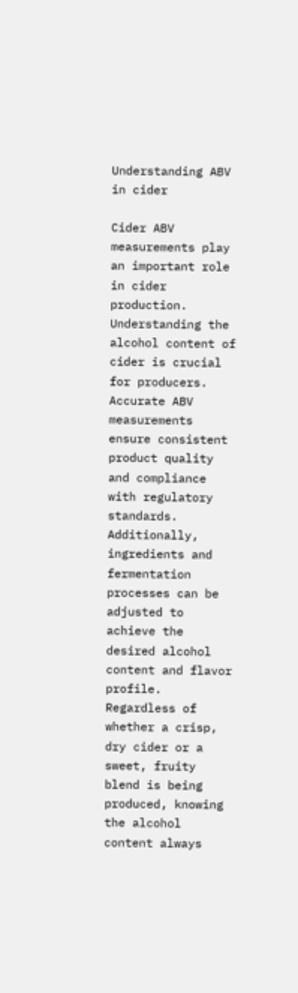Understanding ABV in cider

Cider ABV measurements play an important role in cider production. Understanding the alcohol content of cider is crucial for producers. Accurate ABV measurements ensure consistent product quality and compliance with regulatory standards. Additionally, ingredients and fermentation processes can be adjusted to achieve the desired alcohol content and flavor profile. Regardless of whether a crisp, dry cider or a sweet, fruity blend is being produced, knowing the alcohol content always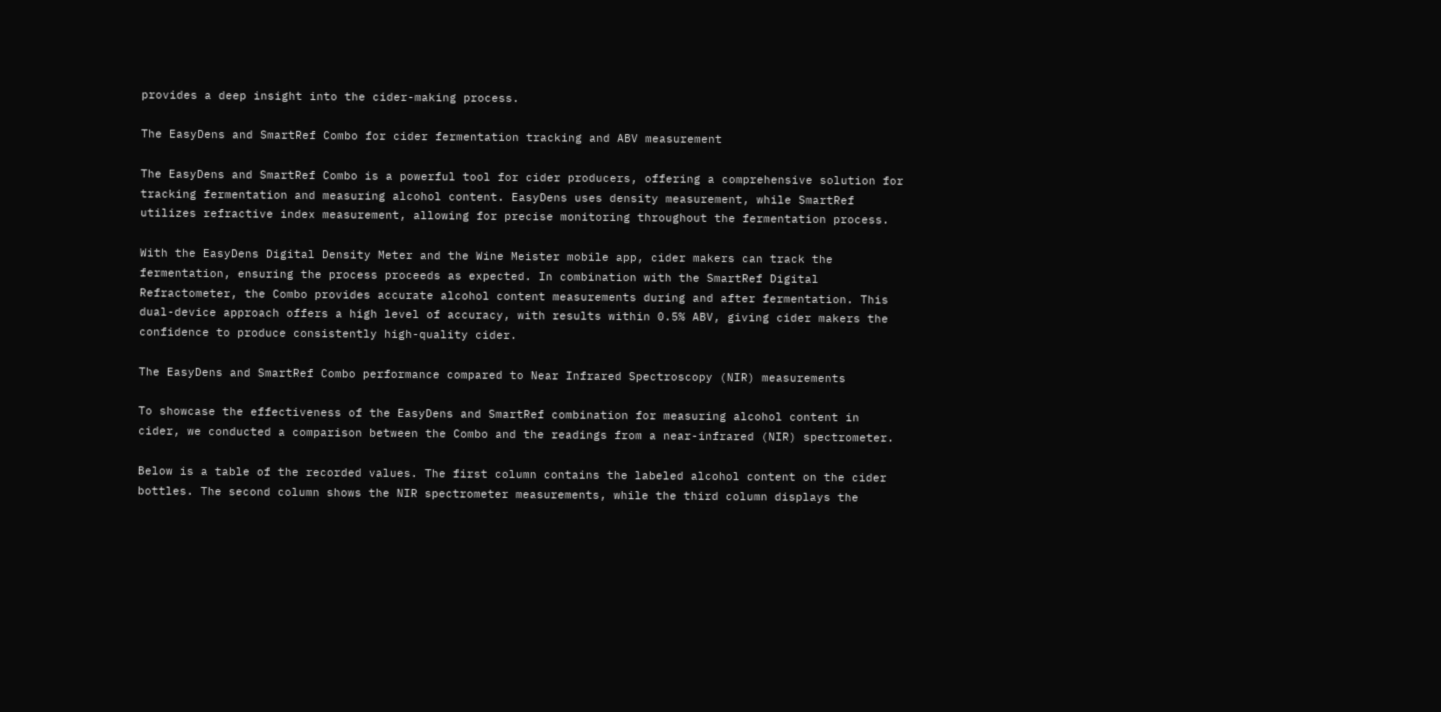provides a deep insight into the cider-making process.

The EasyDens and SmartRef Combo for cider fermentation tracking and ABV measurement

The EasyDens and SmartRef Combo is a powerful tool for cider producers, offering a comprehensive solution for tracking fermentation and measuring alcohol content. EasyDens uses density measurement, while SmartRef utilizes refractive index measurement, allowing for precise monitoring throughout the fermentation process.

With the EasyDens Digital Density Meter and the Wine Meister mobile app, cider makers can track the fermentation, ensuring the process proceeds as expected. In combination with the SmartRef Digital Refractometer, the Combo provides accurate alcohol content measurements during and after fermentation. This dual-device approach offers a high level of accuracy, with results within 0.5% ABV, giving cider makers the confidence to produce consistently high-quality cider.

The EasyDens and SmartRef Combo performance compared to Near Infrared Spectroscopy (NIR) measurements

To showcase the effectiveness of the EasyDens and SmartRef combination for measuring alcohol content in cider, we conducted a comparison between the Combo and the readings from a near-infrared (NIR) spectrometer.

Below is a table of the recorded values. The first column contains the labeled alcohol content on the cider bottles. The second column shows the NIR spectrometer measurements, while the third column displays the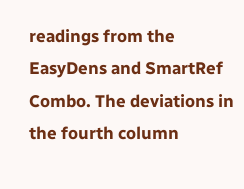readings from the EasyDens and SmartRef Combo. The deviations in the fourth column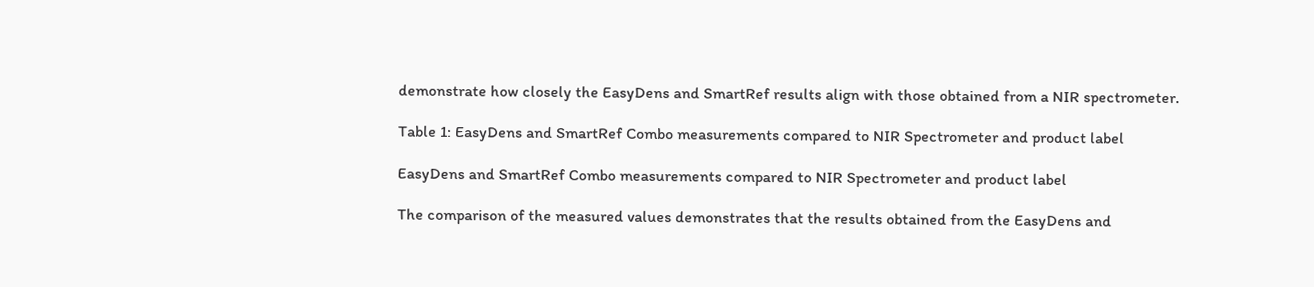demonstrate how closely the EasyDens and SmartRef results align with those obtained from a NIR spectrometer.

Table 1: EasyDens and SmartRef Combo measurements compared to NIR Spectrometer and product label

EasyDens and SmartRef Combo measurements compared to NIR Spectrometer and product label

The comparison of the measured values demonstrates that the results obtained from the EasyDens and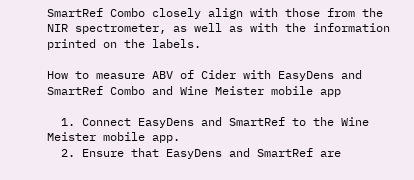SmartRef Combo closely align with those from the NIR spectrometer, as well as with the information printed on the labels.

How to measure ABV of Cider with EasyDens and SmartRef Combo and Wine Meister mobile app

  1. Connect EasyDens and SmartRef to the Wine Meister mobile app.
  2. Ensure that EasyDens and SmartRef are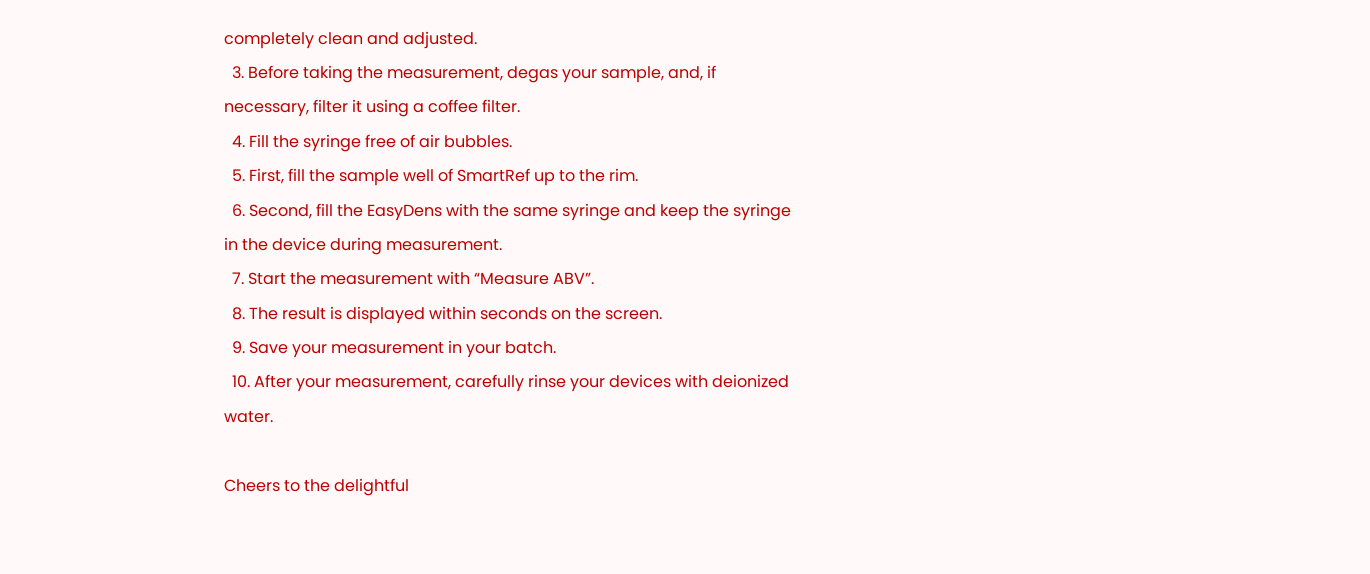completely clean and adjusted.
  3. Before taking the measurement, degas your sample, and, if necessary, filter it using a coffee filter.
  4. Fill the syringe free of air bubbles.
  5. First, fill the sample well of SmartRef up to the rim.
  6. Second, fill the EasyDens with the same syringe and keep the syringe in the device during measurement.
  7. Start the measurement with “Measure ABV”.
  8. The result is displayed within seconds on the screen.
  9. Save your measurement in your batch.
  10. After your measurement, carefully rinse your devices with deionized water.

Cheers to the delightful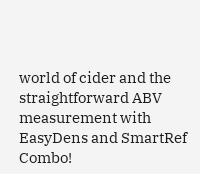world of cider and the straightforward ABV measurement with EasyDens and SmartRef Combo!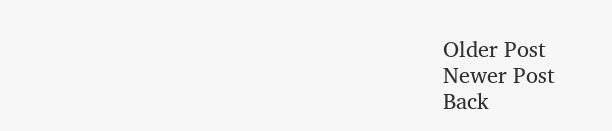Older Post
Newer Post
Back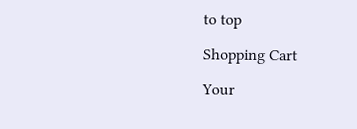to top

Shopping Cart

Your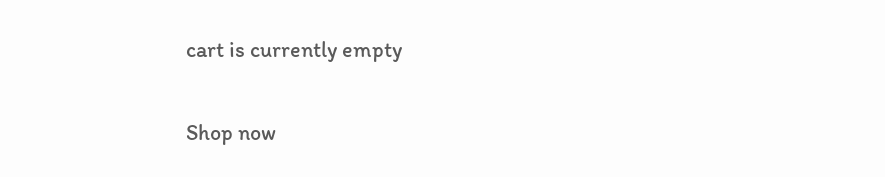cart is currently empty

Shop now